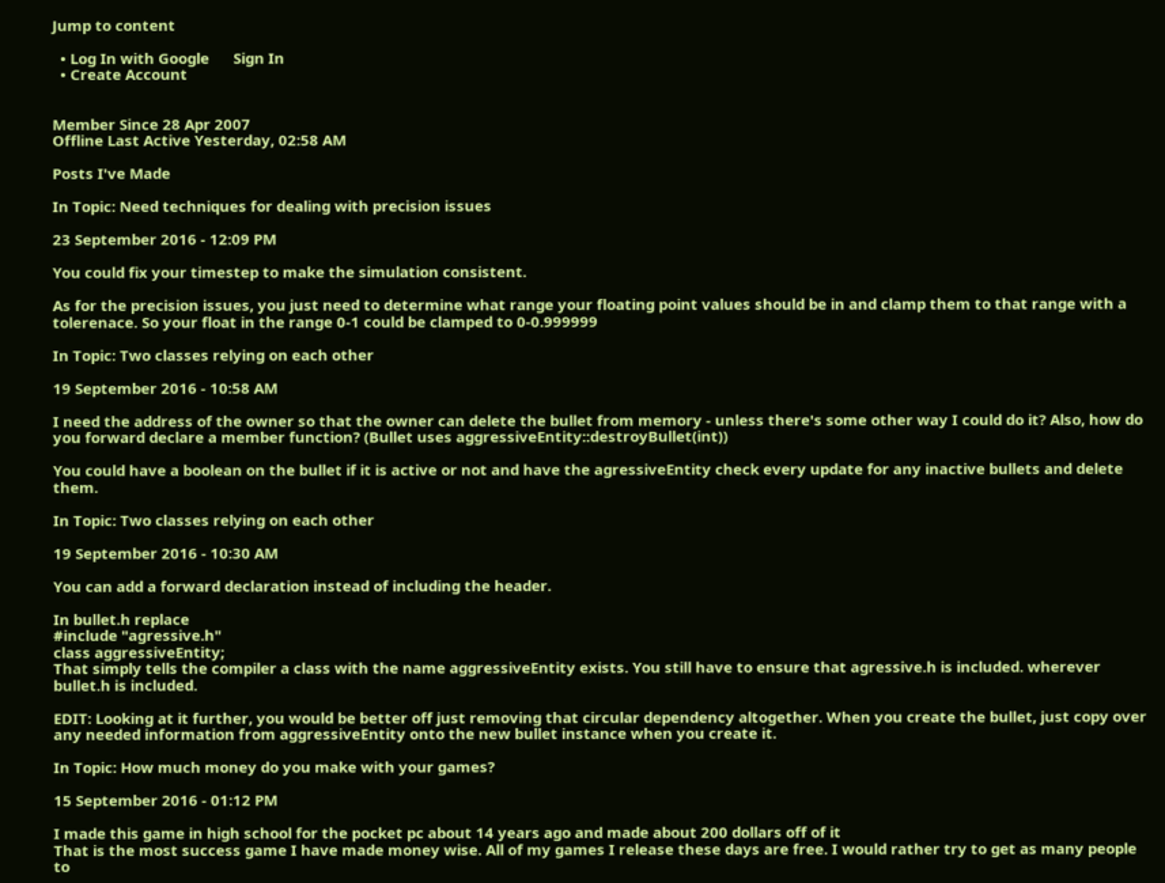Jump to content

  • Log In with Google      Sign In
  • Create Account


Member Since 28 Apr 2007
Offline Last Active Yesterday, 02:58 AM

Posts I've Made

In Topic: Need techniques for dealing with precision issues

23 September 2016 - 12:09 PM

You could fix your timestep to make the simulation consistent.

As for the precision issues, you just need to determine what range your floating point values should be in and clamp them to that range with a tolerenace. So your float in the range 0-1 could be clamped to 0-0.999999

In Topic: Two classes relying on each other

19 September 2016 - 10:58 AM

I need the address of the owner so that the owner can delete the bullet from memory - unless there's some other way I could do it? Also, how do you forward declare a member function? (Bullet uses aggressiveEntity::destroyBullet(int))

You could have a boolean on the bullet if it is active or not and have the agressiveEntity check every update for any inactive bullets and delete them.

In Topic: Two classes relying on each other

19 September 2016 - 10:30 AM

You can add a forward declaration instead of including the header.

In bullet.h replace
#include "agressive.h"
class aggressiveEntity;
That simply tells the compiler a class with the name aggressiveEntity exists. You still have to ensure that agressive.h is included. wherever bullet.h is included.

EDIT: Looking at it further, you would be better off just removing that circular dependency altogether. When you create the bullet, just copy over any needed information from aggressiveEntity onto the new bullet instance when you create it.

In Topic: How much money do you make with your games?

15 September 2016 - 01:12 PM

I made this game in high school for the pocket pc about 14 years ago and made about 200 dollars off of it
That is the most success game I have made money wise. All of my games I release these days are free. I would rather try to get as many people to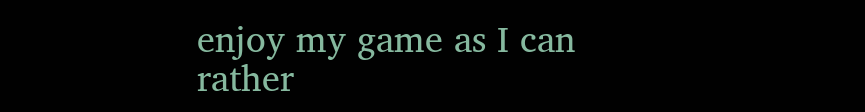enjoy my game as I can rather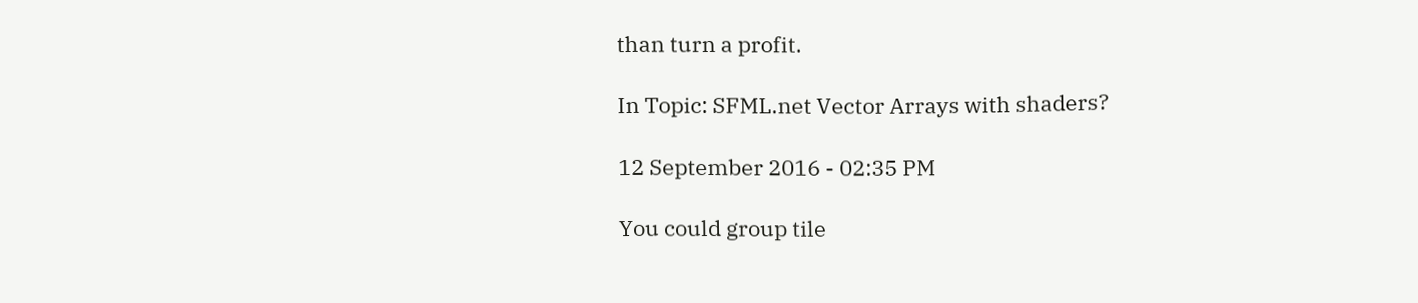than turn a profit.

In Topic: SFML.net Vector Arrays with shaders?

12 September 2016 - 02:35 PM

You could group tile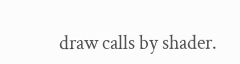draw calls by shader.